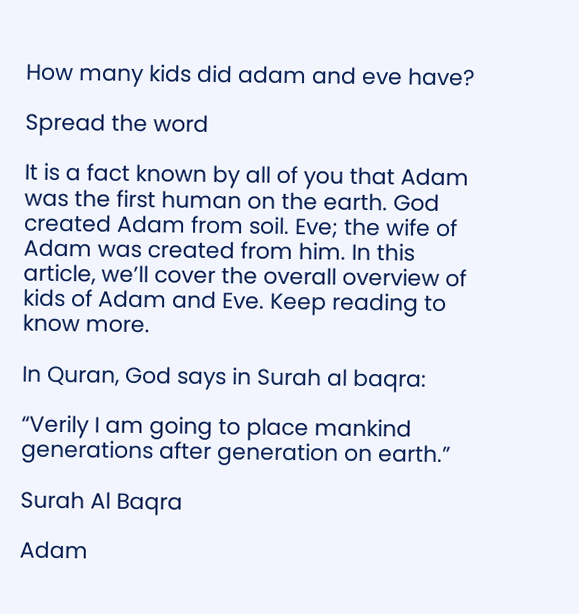How many kids did adam and eve have?

Spread the word

It is a fact known by all of you that Adam was the first human on the earth. God created Adam from soil. Eve; the wife of Adam was created from him. In this article, we’ll cover the overall overview of kids of Adam and Eve. Keep reading to know more.

In Quran, God says in Surah al baqra:

“Verily I am going to place mankind generations after generation on earth.”

Surah Al Baqra

Adam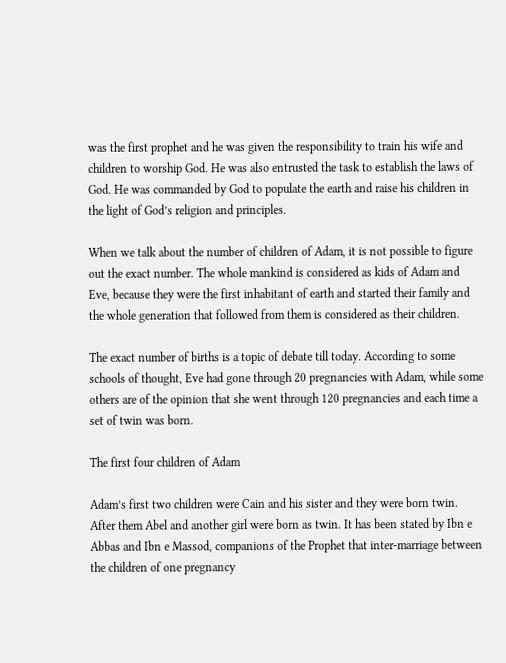was the first prophet and he was given the responsibility to train his wife and children to worship God. He was also entrusted the task to establish the laws of God. He was commanded by God to populate the earth and raise his children in the light of God’s religion and principles.

When we talk about the number of children of Adam, it is not possible to figure out the exact number. The whole mankind is considered as kids of Adam and Eve, because they were the first inhabitant of earth and started their family and the whole generation that followed from them is considered as their children.

The exact number of births is a topic of debate till today. According to some schools of thought, Eve had gone through 20 pregnancies with Adam, while some others are of the opinion that she went through 120 pregnancies and each time a set of twin was born.

The first four children of Adam

Adam’s first two children were Cain and his sister and they were born twin. After them Abel and another girl were born as twin. It has been stated by Ibn e Abbas and Ibn e Massod, companions of the Prophet that inter-marriage between the children of one pregnancy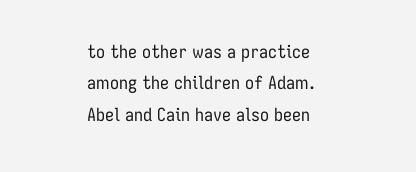to the other was a practice among the children of Adam. Abel and Cain have also been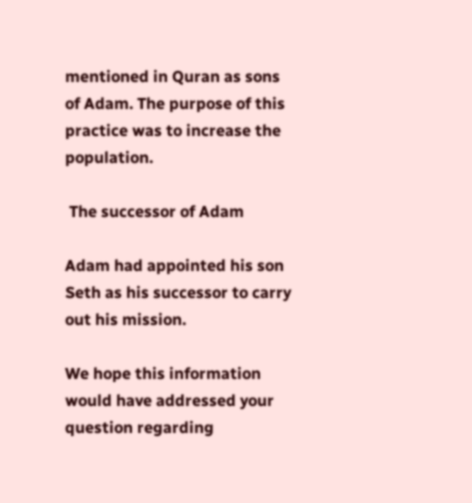mentioned in Quran as sons of Adam. The purpose of this practice was to increase the population.

 The successor of Adam

Adam had appointed his son Seth as his successor to carry out his mission.

We hope this information would have addressed your question regarding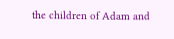the children of Adam and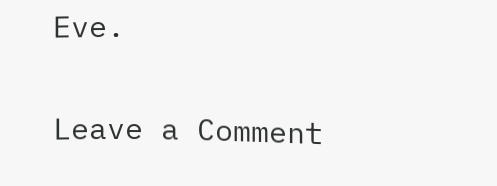Eve.

Leave a Comment